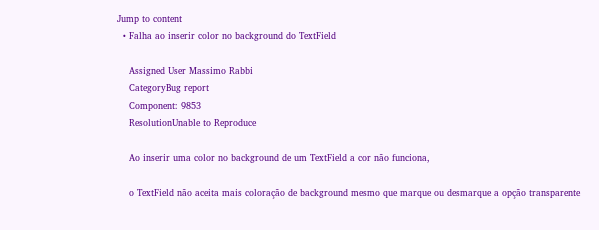Jump to content
  • Falha ao inserir color no background do TextField

    Assigned User Massimo Rabbi
    CategoryBug report
    Component: 9853
    ResolutionUnable to Reproduce

    Ao inserir uma color no background de um TextField a cor não funciona,

    o TextField não aceita mais coloração de background mesmo que marque ou desmarque a opção transparente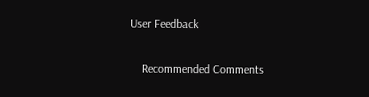User Feedback

    Recommended Comments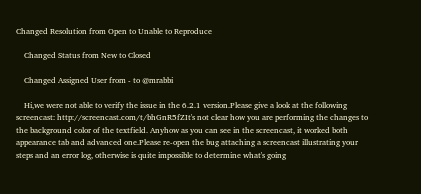Changed Resolution from Open to Unable to Reproduce

    Changed Status from New to Closed

    Changed Assigned User from - to @mrabbi

    Hi,we were not able to verify the issue in the 6.2.1 version.Please give a look at the following screencast: http://screencast.com/t/bhGnR5fZIt's not clear how you are performing the changes to the background color of the textfield. Anyhow as you can see in the screencast, it worked both appearance tab and advanced one.Please re-open the bug attaching a screencast illustrating your steps and an error log, otherwise is quite impossible to determine what's going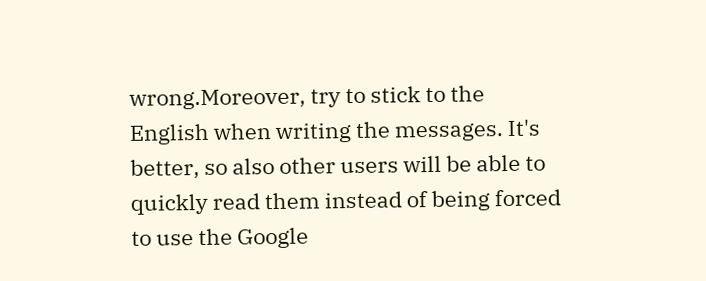wrong.Moreover, try to stick to the English when writing the messages. It's better, so also other users will be able to quickly read them instead of being forced to use the Google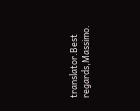translator.Best regards,Massimo.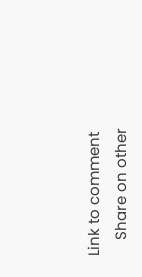Link to comment
    Share on other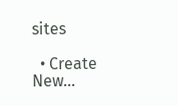sites

  • Create New...